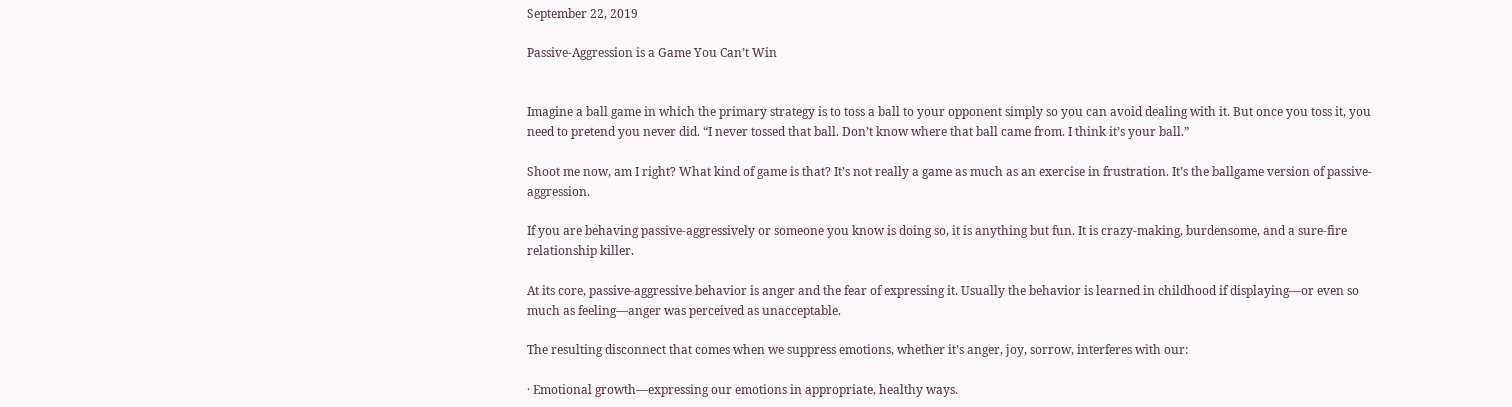September 22, 2019

Passive-Aggression is a Game You Can’t Win


Imagine a ball game in which the primary strategy is to toss a ball to your opponent simply so you can avoid dealing with it. But once you toss it, you need to pretend you never did. “I never tossed that ball. Don’t know where that ball came from. I think it’s your ball.”

Shoot me now, am I right? What kind of game is that? It’s not really a game as much as an exercise in frustration. It’s the ballgame version of passive-aggression.

If you are behaving passive-aggressively or someone you know is doing so, it is anything but fun. It is crazy-making, burdensome, and a sure-fire relationship killer.

At its core, passive-aggressive behavior is anger and the fear of expressing it. Usually the behavior is learned in childhood if displaying—or even so much as feeling—anger was perceived as unacceptable.

The resulting disconnect that comes when we suppress emotions, whether it’s anger, joy, sorrow, interferes with our:

· Emotional growth—expressing our emotions in appropriate, healthy ways.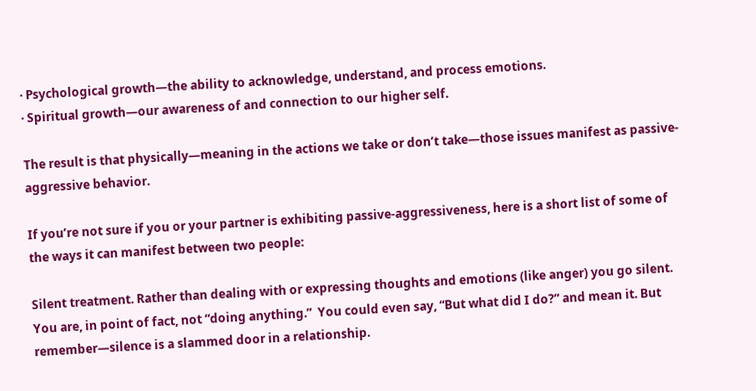· Psychological growth—the ability to acknowledge, understand, and process emotions.
· Spiritual growth—our awareness of and connection to our higher self.

The result is that physically—meaning in the actions we take or don’t take—those issues manifest as passive-aggressive behavior.

If you’re not sure if you or your partner is exhibiting passive-aggressiveness, here is a short list of some of the ways it can manifest between two people:

Silent treatment. Rather than dealing with or expressing thoughts and emotions (like anger) you go silent. You are, in point of fact, not “doing anything.”  You could even say, “But what did I do?” and mean it. But remember—silence is a slammed door in a relationship.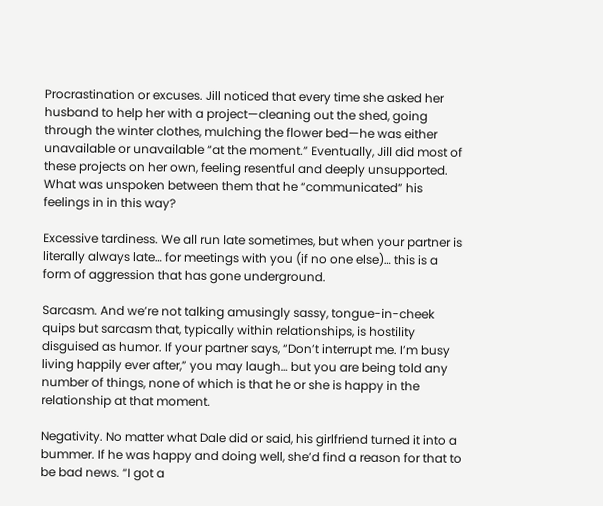Procrastination or excuses. Jill noticed that every time she asked her husband to help her with a project—cleaning out the shed, going through the winter clothes, mulching the flower bed—he was either unavailable or unavailable “at the moment.” Eventually, Jill did most of these projects on her own, feeling resentful and deeply unsupported. What was unspoken between them that he “communicated” his feelings in in this way?

Excessive tardiness. We all run late sometimes, but when your partner is literally always late… for meetings with you (if no one else)… this is a form of aggression that has gone underground.

Sarcasm. And we’re not talking amusingly sassy, tongue-in-cheek quips but sarcasm that, typically within relationships, is hostility disguised as humor. If your partner says, “Don’t interrupt me. I’m busy living happily ever after,” you may laugh… but you are being told any number of things, none of which is that he or she is happy in the relationship at that moment.

Negativity. No matter what Dale did or said, his girlfriend turned it into a bummer. If he was happy and doing well, she’d find a reason for that to be bad news. “I got a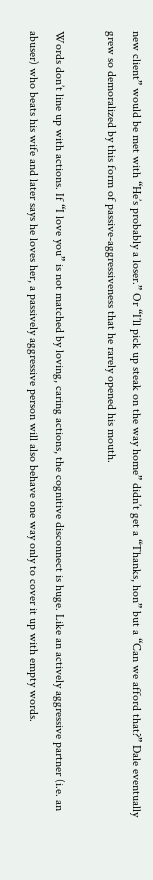new client” would be met with “He’s probably a loser.” Or “I’ll pick up steak on the way home” didn’t get a “Thanks, hon” but a “Can we afford that?” Dale eventually grew so demoralized by this form of passive-aggressiveness that he rarely opened his mouth.

Words don’t line up with actions. If “I love you” is not matched by loving, caring actions, the cognitive disconnect is huge. Like an actively aggressive partner (i.e. an abuser) who beats his wife and later says he loves her, a passively aggressive person will also behave one way only to cover it up with empty words.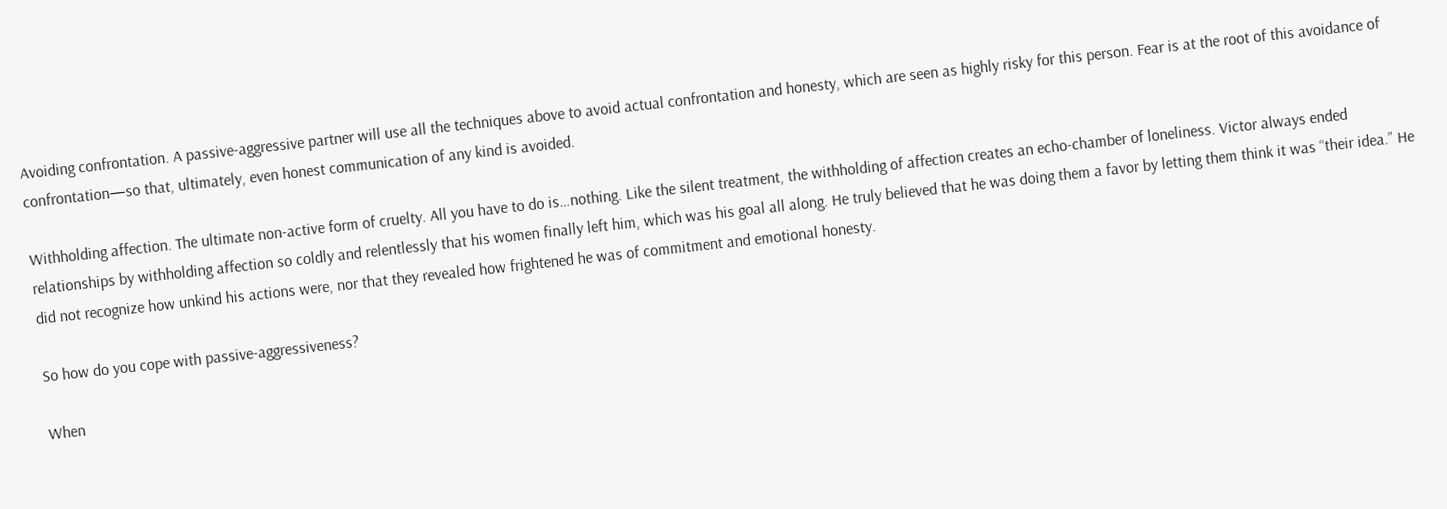Avoiding confrontation. A passive-aggressive partner will use all the techniques above to avoid actual confrontation and honesty, which are seen as highly risky for this person. Fear is at the root of this avoidance of confrontation—so that, ultimately, even honest communication of any kind is avoided.

Withholding affection. The ultimate non-active form of cruelty. All you have to do is…nothing. Like the silent treatment, the withholding of affection creates an echo-chamber of loneliness. Victor always ended relationships by withholding affection so coldly and relentlessly that his women finally left him, which was his goal all along. He truly believed that he was doing them a favor by letting them think it was “their idea.” He did not recognize how unkind his actions were, nor that they revealed how frightened he was of commitment and emotional honesty.

So how do you cope with passive-aggressiveness?

When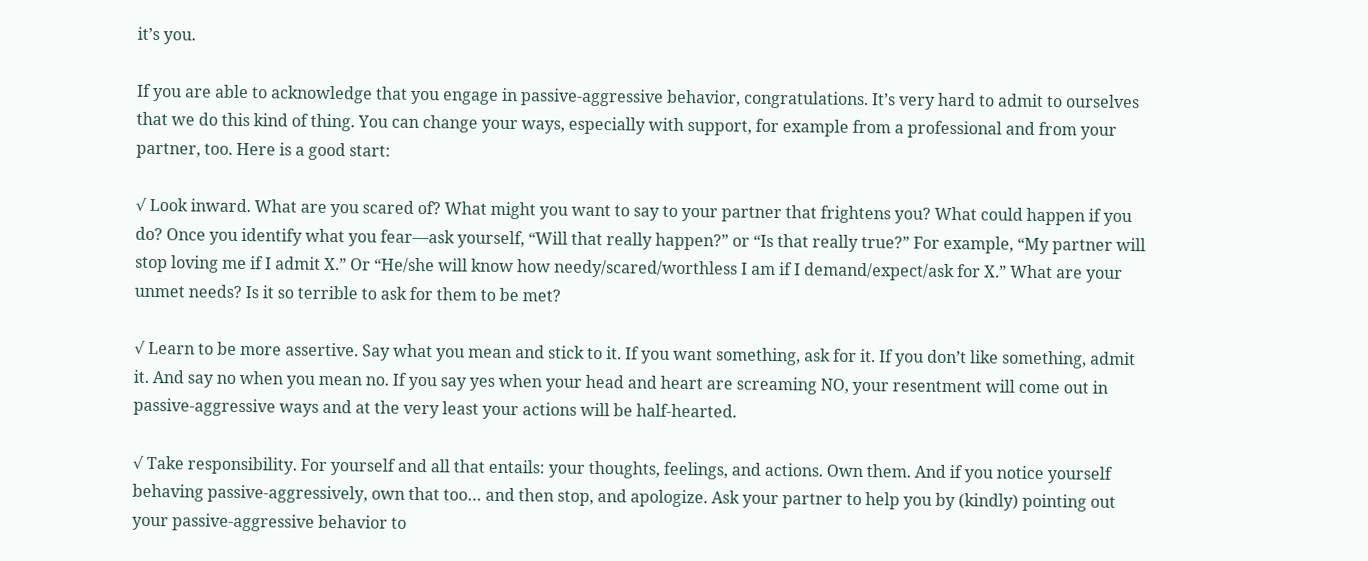it’s you.

If you are able to acknowledge that you engage in passive-aggressive behavior, congratulations. It’s very hard to admit to ourselves that we do this kind of thing. You can change your ways, especially with support, for example from a professional and from your partner, too. Here is a good start:

√ Look inward. What are you scared of? What might you want to say to your partner that frightens you? What could happen if you do? Once you identify what you fear—ask yourself, “Will that really happen?” or “Is that really true?” For example, “My partner will stop loving me if I admit X.” Or “He/she will know how needy/scared/worthless I am if I demand/expect/ask for X.” What are your unmet needs? Is it so terrible to ask for them to be met?

√ Learn to be more assertive. Say what you mean and stick to it. If you want something, ask for it. If you don’t like something, admit it. And say no when you mean no. If you say yes when your head and heart are screaming NO, your resentment will come out in passive-aggressive ways and at the very least your actions will be half-hearted.

√ Take responsibility. For yourself and all that entails: your thoughts, feelings, and actions. Own them. And if you notice yourself behaving passive-aggressively, own that too… and then stop, and apologize. Ask your partner to help you by (kindly) pointing out your passive-aggressive behavior to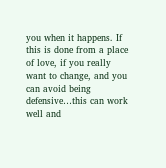you when it happens. If this is done from a place of love, if you really want to change, and you can avoid being defensive…this can work well and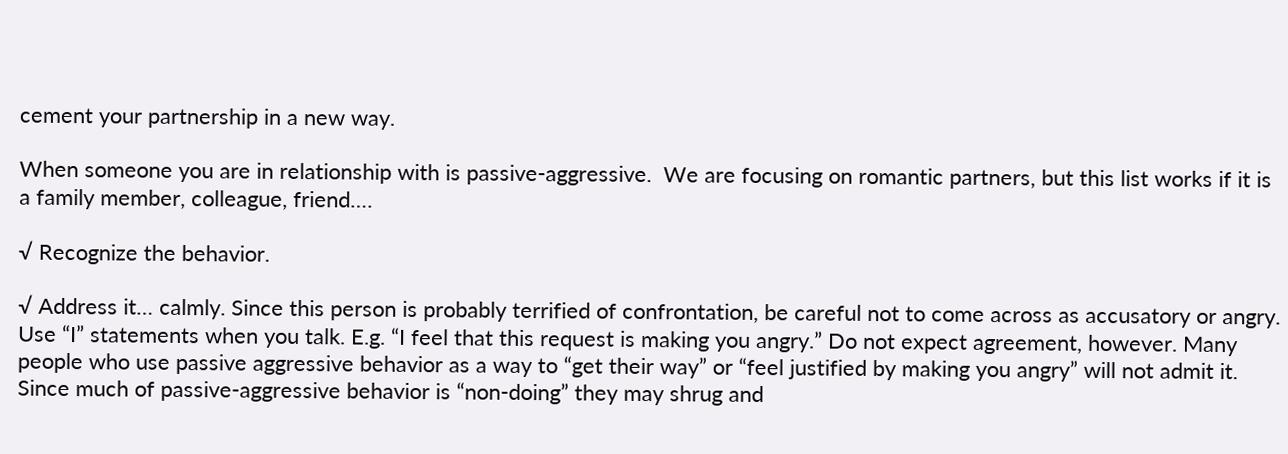cement your partnership in a new way.

When someone you are in relationship with is passive-aggressive.  We are focusing on romantic partners, but this list works if it is a family member, colleague, friend….

√ Recognize the behavior.

√ Address it… calmly. Since this person is probably terrified of confrontation, be careful not to come across as accusatory or angry. Use “I” statements when you talk. E.g. “I feel that this request is making you angry.” Do not expect agreement, however. Many people who use passive aggressive behavior as a way to “get their way” or “feel justified by making you angry” will not admit it. Since much of passive-aggressive behavior is “non-doing” they may shrug and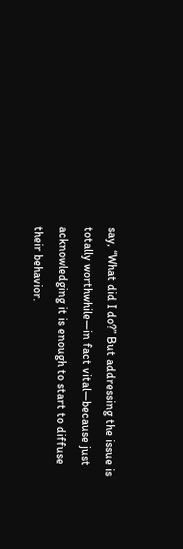say, “What did I do?” But addressing the issue is totally worthwhile—in fact vital—because just acknowledging it is enough to start to diffuse their behavior.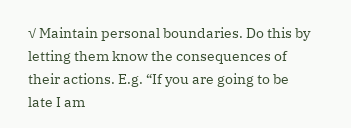√ Maintain personal boundaries. Do this by letting them know the consequences of their actions. E.g. “If you are going to be late I am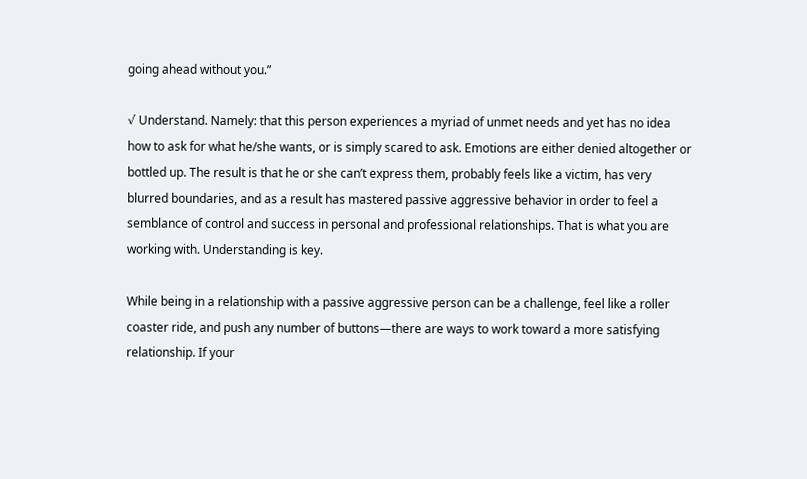going ahead without you.”

√ Understand. Namely: that this person experiences a myriad of unmet needs and yet has no idea how to ask for what he/she wants, or is simply scared to ask. Emotions are either denied altogether or bottled up. The result is that he or she can’t express them, probably feels like a victim, has very blurred boundaries, and as a result has mastered passive aggressive behavior in order to feel a semblance of control and success in personal and professional relationships. That is what you are working with. Understanding is key.

While being in a relationship with a passive aggressive person can be a challenge, feel like a roller coaster ride, and push any number of buttons—there are ways to work toward a more satisfying relationship. If your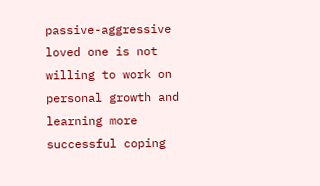passive-aggressive loved one is not willing to work on personal growth and learning more successful coping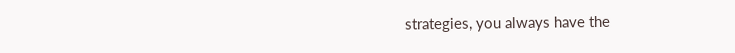strategies, you always have the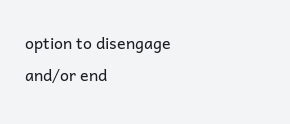option to disengage and/or end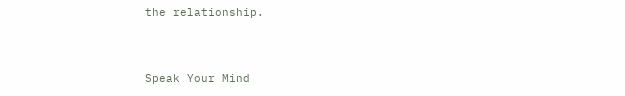the relationship.


Speak Your Mind